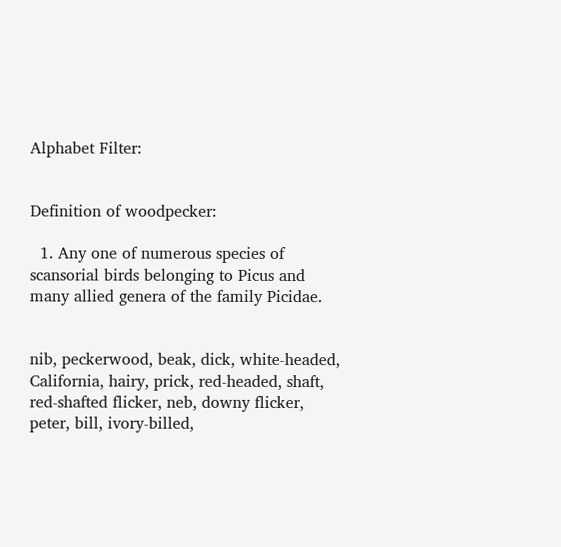Alphabet Filter:


Definition of woodpecker:

  1. Any one of numerous species of scansorial birds belonging to Picus and many allied genera of the family Picidae.


nib, peckerwood, beak, dick, white-headed, California, hairy, prick, red-headed, shaft, red-shafted flicker, neb, downy flicker, peter, bill, ivory-billed,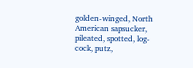golden-winged, North American sapsucker, pileated, spotted, log-cock, putz,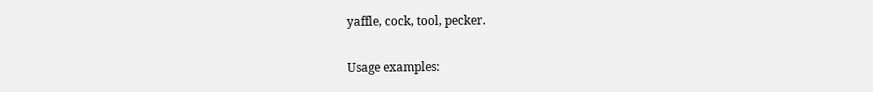yaffle, cock, tool, pecker.

Usage examples: